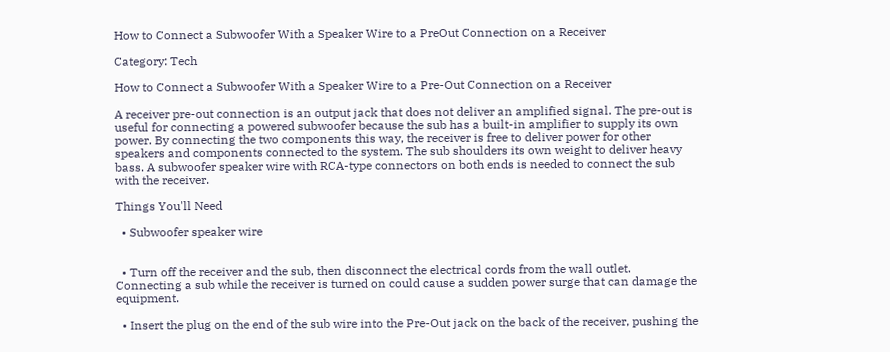How to Connect a Subwoofer With a Speaker Wire to a PreOut Connection on a Receiver

Category: Tech

How to Connect a Subwoofer With a Speaker Wire to a Pre-Out Connection on a Receiver

A receiver pre-out connection is an output jack that does not deliver an amplified signal. The pre-out is useful for connecting a powered subwoofer because the sub has a built-in amplifier to supply its own power. By connecting the two components this way, the receiver is free to deliver power for other speakers and components connected to the system. The sub shoulders its own weight to deliver heavy bass. A subwoofer speaker wire with RCA-type connectors on both ends is needed to connect the sub with the receiver.

Things You'll Need

  • Subwoofer speaker wire


  • Turn off the receiver and the sub, then disconnect the electrical cords from the wall outlet. Connecting a sub while the receiver is turned on could cause a sudden power surge that can damage the equipment.

  • Insert the plug on the end of the sub wire into the Pre-Out jack on the back of the receiver, pushing the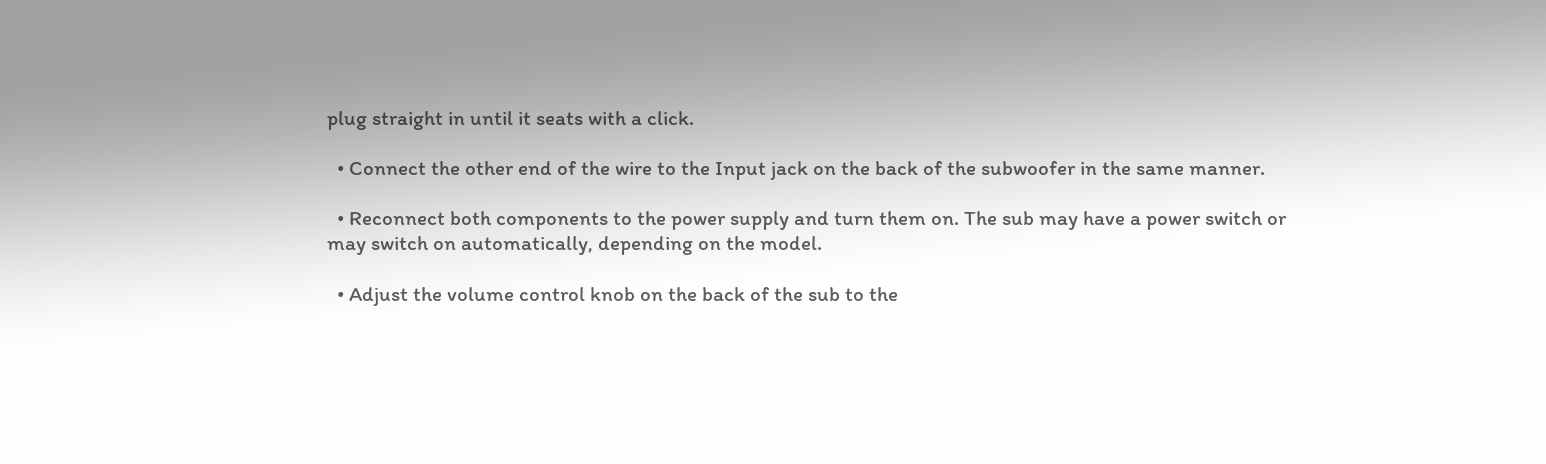plug straight in until it seats with a click.

  • Connect the other end of the wire to the Input jack on the back of the subwoofer in the same manner.

  • Reconnect both components to the power supply and turn them on. The sub may have a power switch or may switch on automatically, depending on the model.

  • Adjust the volume control knob on the back of the sub to the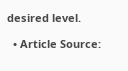desired level.

  • Article Source: